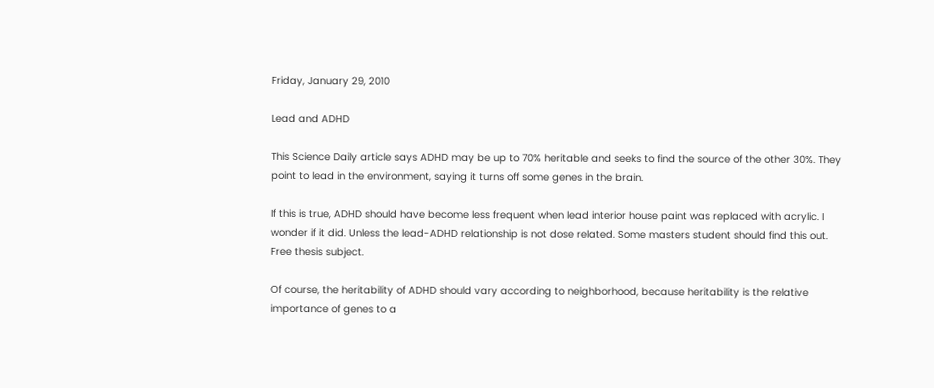Friday, January 29, 2010

Lead and ADHD

This Science Daily article says ADHD may be up to 70% heritable and seeks to find the source of the other 30%. They point to lead in the environment, saying it turns off some genes in the brain.

If this is true, ADHD should have become less frequent when lead interior house paint was replaced with acrylic. I wonder if it did. Unless the lead-ADHD relationship is not dose related. Some masters student should find this out. Free thesis subject.

Of course, the heritability of ADHD should vary according to neighborhood, because heritability is the relative importance of genes to a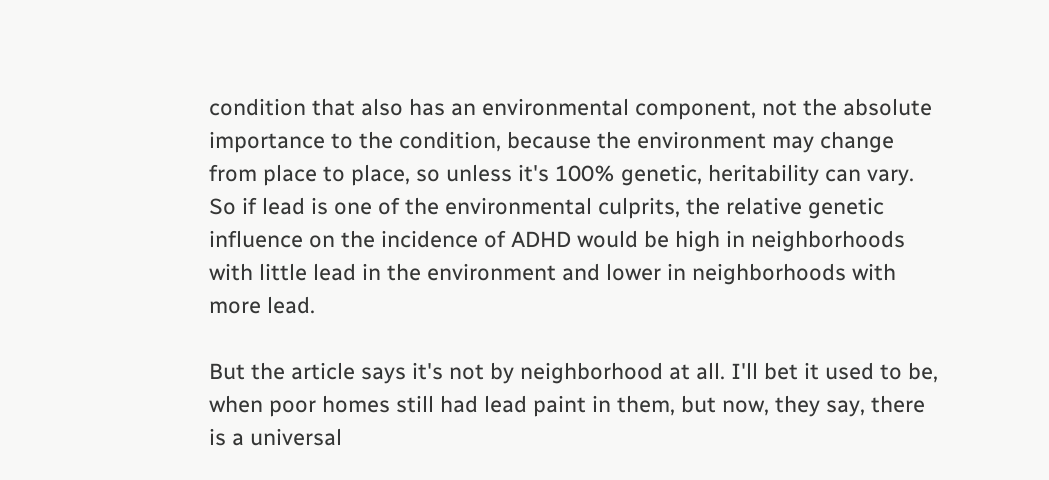condition that also has an environmental component, not the absolute importance to the condition, because the environment may change from place to place, so unless it's 100% genetic, heritability can vary. So if lead is one of the environmental culprits, the relative genetic influence on the incidence of ADHD would be high in neighborhoods with little lead in the environment and lower in neighborhoods with more lead.

But the article says it's not by neighborhood at all. I'll bet it used to be, when poor homes still had lead paint in them, but now, they say, there is a universal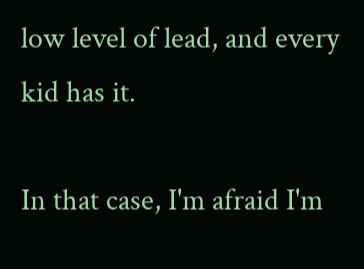low level of lead, and every kid has it.

In that case, I'm afraid I'm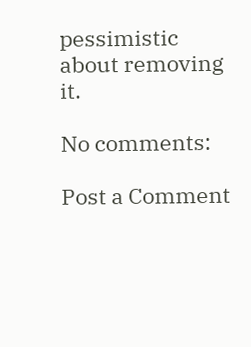pessimistic about removing it.

No comments:

Post a Comment